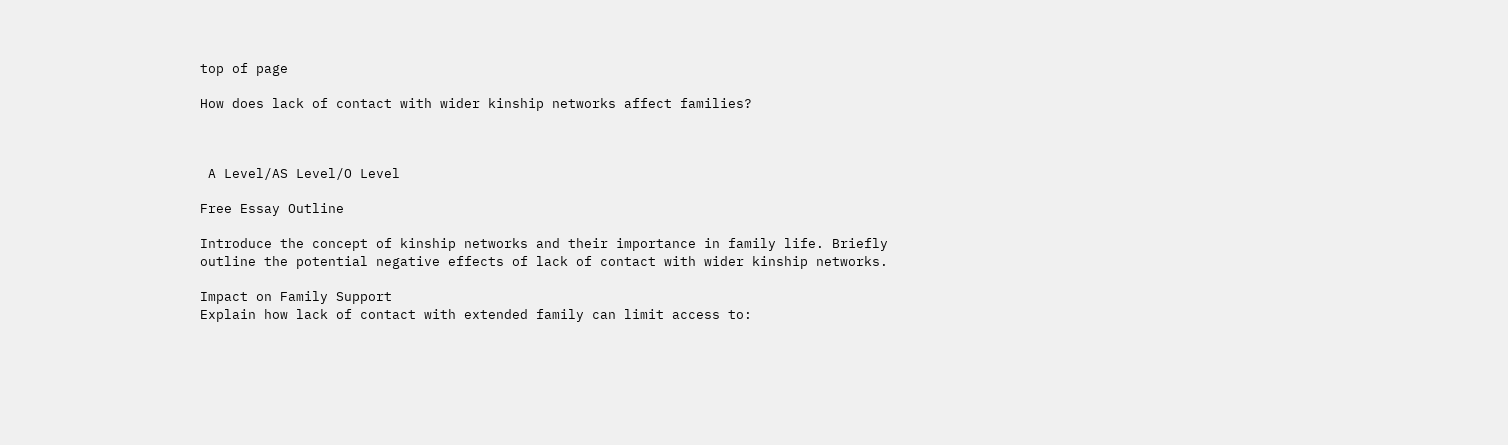top of page

How does lack of contact with wider kinship networks affect families?



 A Level/AS Level/O Level

Free Essay Outline

Introduce the concept of kinship networks and their importance in family life. Briefly outline the potential negative effects of lack of contact with wider kinship networks.

Impact on Family Support
Explain how lack of contact with extended family can limit access to: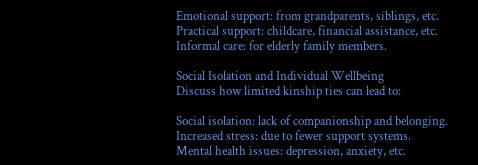Emotional support: from grandparents, siblings, etc.
Practical support: childcare, financial assistance, etc.
Informal care: for elderly family members.

Social Isolation and Individual Wellbeing
Discuss how limited kinship ties can lead to:

Social isolation: lack of companionship and belonging.
Increased stress: due to fewer support systems.
Mental health issues: depression, anxiety, etc.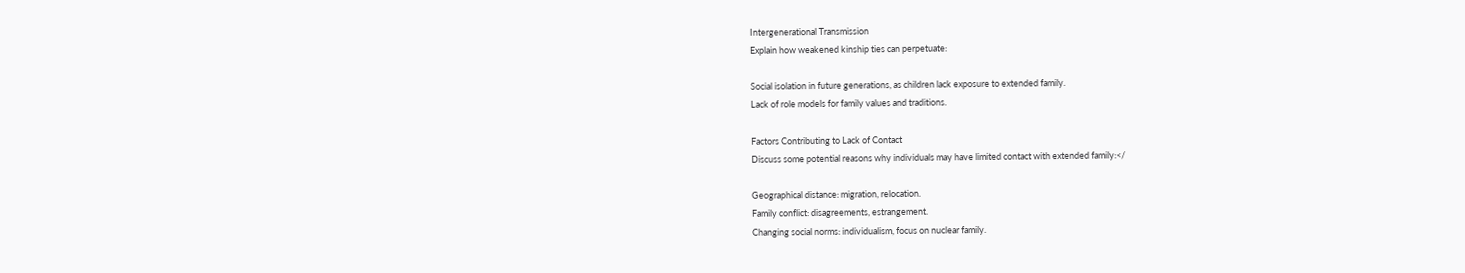Intergenerational Transmission
Explain how weakened kinship ties can perpetuate:

Social isolation in future generations, as children lack exposure to extended family.
Lack of role models for family values and traditions.

Factors Contributing to Lack of Contact
Discuss some potential reasons why individuals may have limited contact with extended family:</

Geographical distance: migration, relocation.
Family conflict: disagreements, estrangement.
Changing social norms: individualism, focus on nuclear family.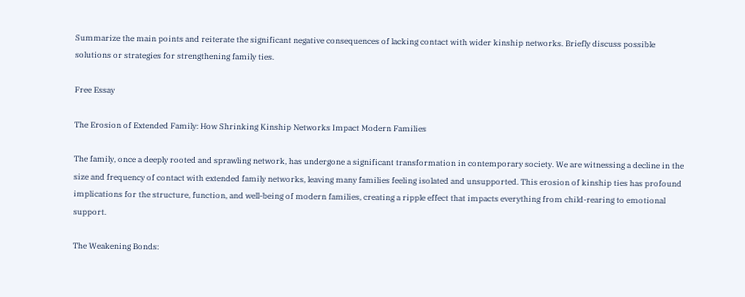Summarize the main points and reiterate the significant negative consequences of lacking contact with wider kinship networks. Briefly discuss possible solutions or strategies for strengthening family ties.

Free Essay

The Erosion of Extended Family: How Shrinking Kinship Networks Impact Modern Families

The family, once a deeply rooted and sprawling network, has undergone a significant transformation in contemporary society. We are witnessing a decline in the size and frequency of contact with extended family networks, leaving many families feeling isolated and unsupported. This erosion of kinship ties has profound implications for the structure, function, and well-being of modern families, creating a ripple effect that impacts everything from child-rearing to emotional support.

The Weakening Bonds: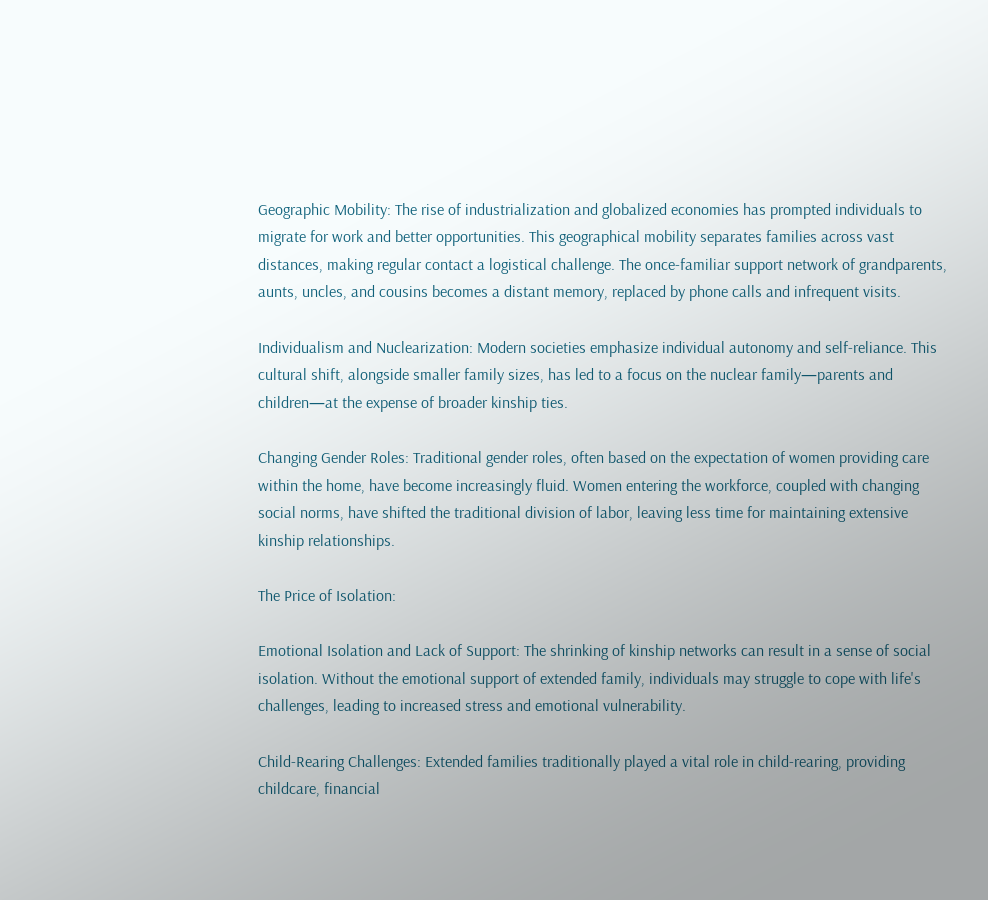Geographic Mobility: The rise of industrialization and globalized economies has prompted individuals to migrate for work and better opportunities. This geographical mobility separates families across vast distances, making regular contact a logistical challenge. The once-familiar support network of grandparents, aunts, uncles, and cousins becomes a distant memory, replaced by phone calls and infrequent visits.

Individualism and Nuclearization: Modern societies emphasize individual autonomy and self-reliance. This cultural shift, alongside smaller family sizes, has led to a focus on the nuclear family—parents and children—at the expense of broader kinship ties.

Changing Gender Roles: Traditional gender roles, often based on the expectation of women providing care within the home, have become increasingly fluid. Women entering the workforce, coupled with changing social norms, have shifted the traditional division of labor, leaving less time for maintaining extensive kinship relationships.

The Price of Isolation:

Emotional Isolation and Lack of Support: The shrinking of kinship networks can result in a sense of social isolation. Without the emotional support of extended family, individuals may struggle to cope with life's challenges, leading to increased stress and emotional vulnerability.

Child-Rearing Challenges: Extended families traditionally played a vital role in child-rearing, providing childcare, financial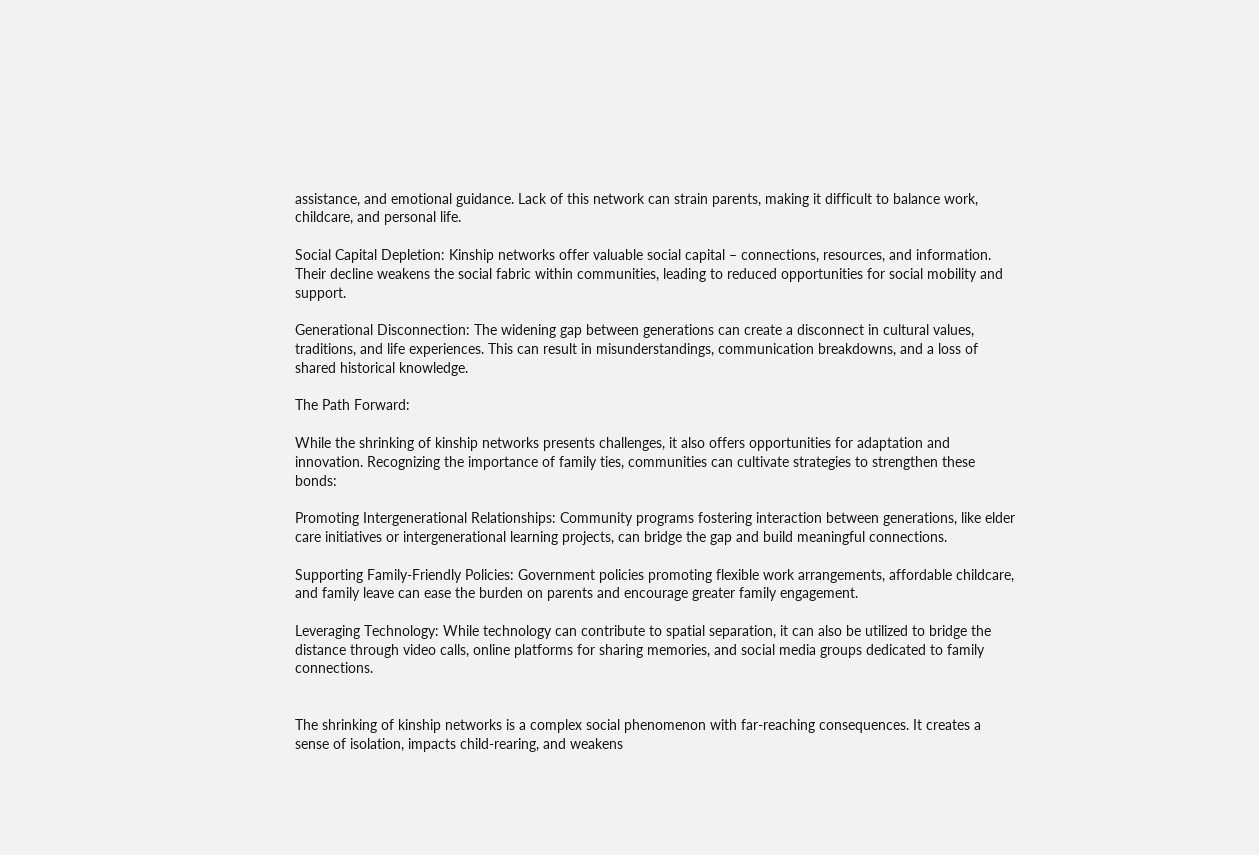assistance, and emotional guidance. Lack of this network can strain parents, making it difficult to balance work, childcare, and personal life.

Social Capital Depletion: Kinship networks offer valuable social capital – connections, resources, and information. Their decline weakens the social fabric within communities, leading to reduced opportunities for social mobility and support.

Generational Disconnection: The widening gap between generations can create a disconnect in cultural values, traditions, and life experiences. This can result in misunderstandings, communication breakdowns, and a loss of shared historical knowledge.

The Path Forward:

While the shrinking of kinship networks presents challenges, it also offers opportunities for adaptation and innovation. Recognizing the importance of family ties, communities can cultivate strategies to strengthen these bonds:

Promoting Intergenerational Relationships: Community programs fostering interaction between generations, like elder care initiatives or intergenerational learning projects, can bridge the gap and build meaningful connections.

Supporting Family-Friendly Policies: Government policies promoting flexible work arrangements, affordable childcare, and family leave can ease the burden on parents and encourage greater family engagement.

Leveraging Technology: While technology can contribute to spatial separation, it can also be utilized to bridge the distance through video calls, online platforms for sharing memories, and social media groups dedicated to family connections.


The shrinking of kinship networks is a complex social phenomenon with far-reaching consequences. It creates a sense of isolation, impacts child-rearing, and weakens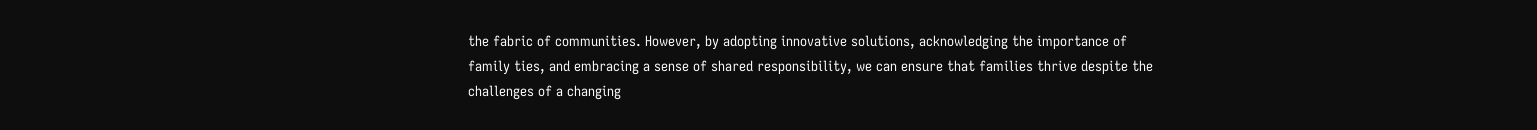the fabric of communities. However, by adopting innovative solutions, acknowledging the importance of family ties, and embracing a sense of shared responsibility, we can ensure that families thrive despite the challenges of a changing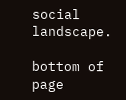social landscape.

bottom of page